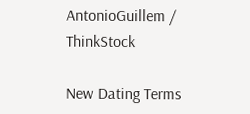AntonioGuillem / ThinkStock

New Dating Terms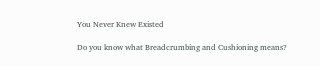You Never Knew Existed

Do you know what Breadcrumbing and Cushioning means?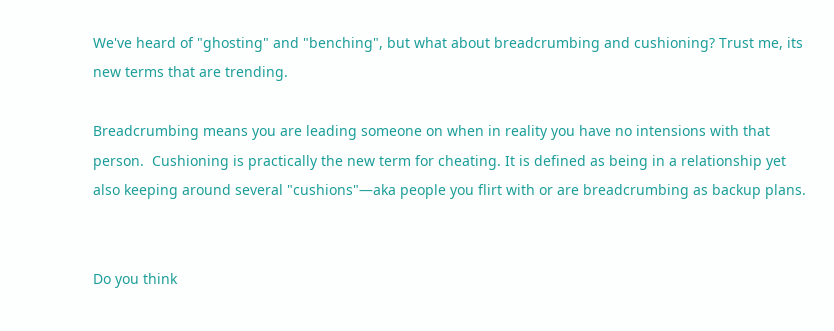We've heard of "ghosting" and "benching", but what about breadcrumbing and cushioning? Trust me, its new terms that are trending.

Breadcrumbing means you are leading someone on when in reality you have no intensions with that person.  Cushioning is practically the new term for cheating. It is defined as being in a relationship yet also keeping around several "cushions"—aka people you flirt with or are breadcrumbing as backup plans.


Do you think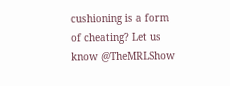cushioning is a form of cheating? Let us know @TheMRLShow